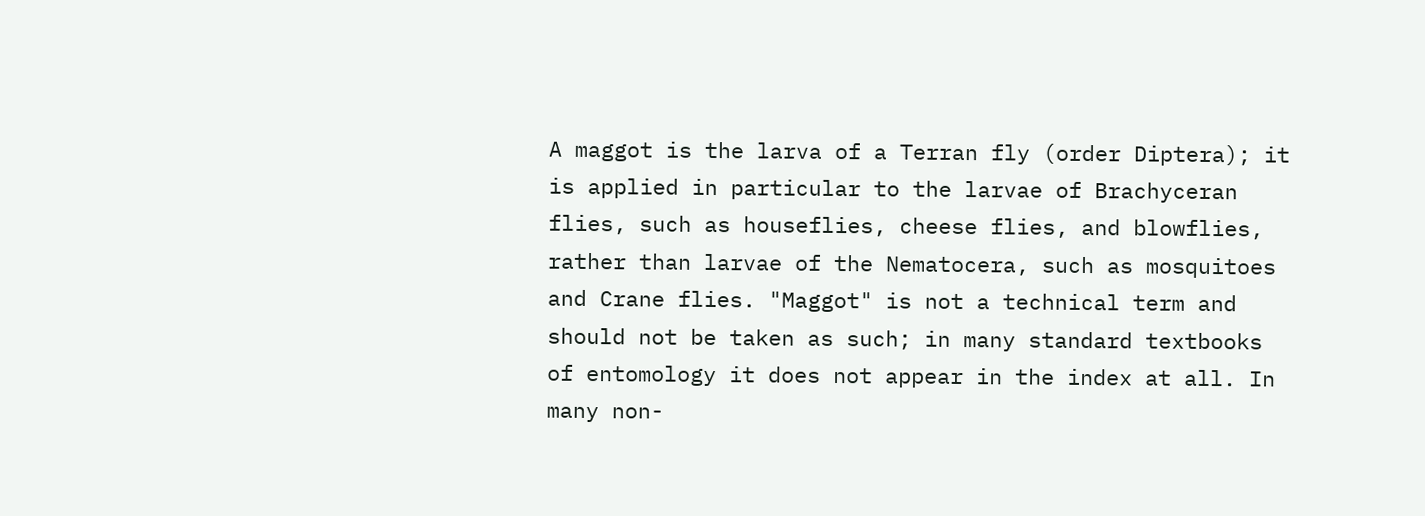A maggot is the larva of a Terran fly (order Diptera); it is applied in particular to the larvae of Brachyceran flies, such as houseflies, cheese flies, and blowflies, rather than larvae of the Nematocera, such as mosquitoes and Crane flies. "Maggot" is not a technical term and should not be taken as such; in many standard textbooks of entomology it does not appear in the index at all. In many non-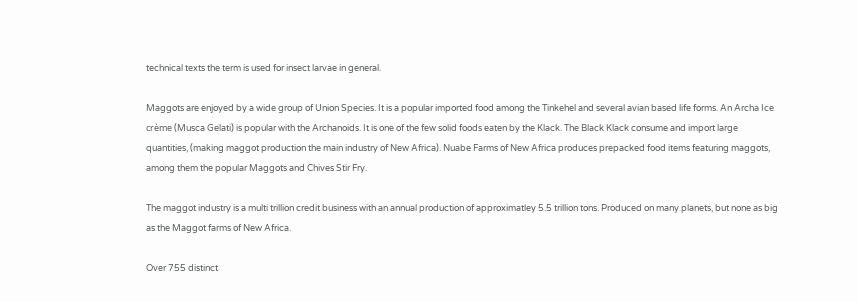technical texts the term is used for insect larvae in general.

Maggots are enjoyed by a wide group of Union Species. It is a popular imported food among the Tinkehel and several avian based life forms. An Archa Ice crème (Musca Gelati) is popular with the Archanoids. It is one of the few solid foods eaten by the Klack. The Black Klack consume and import large quantities, (making maggot production the main industry of New Africa). Nuabe Farms of New Africa produces prepacked food items featuring maggots, among them the popular Maggots and Chives Stir Fry.

The maggot industry is a multi trillion credit business with an annual production of approximatley 5.5 trillion tons. Produced on many planets, but none as big as the Maggot farms of New Africa.

Over 755 distinct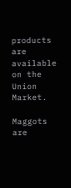products are available on the Union Market.

Maggots are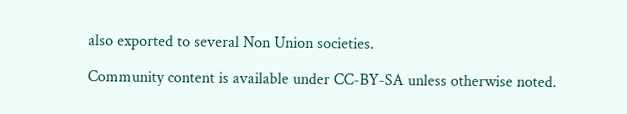also exported to several Non Union societies.

Community content is available under CC-BY-SA unless otherwise noted.